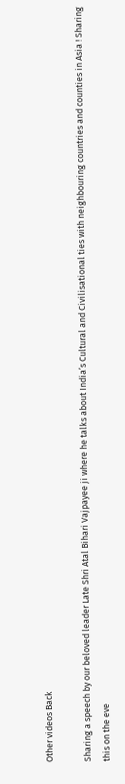Other videos Back

Sharing a speech by our beloved leader Late Shri Atal Bihari Vajpayee ji where he talks about India’s Cultural and Civilisational ties with neighbouring countries and counties in Asia ! Sharing this on the eve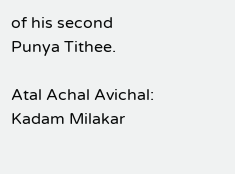of his second Punya Tithee.

Atal Achal Avichal: Kadam Milakar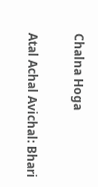Chalna Hoga

Atal Achal Avichal: Bhari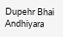Dupehr Bhai Andhiyara